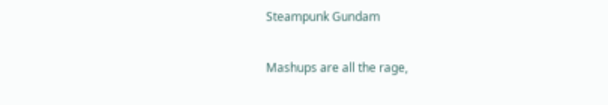Steampunk Gundam

Mashups are all the rage,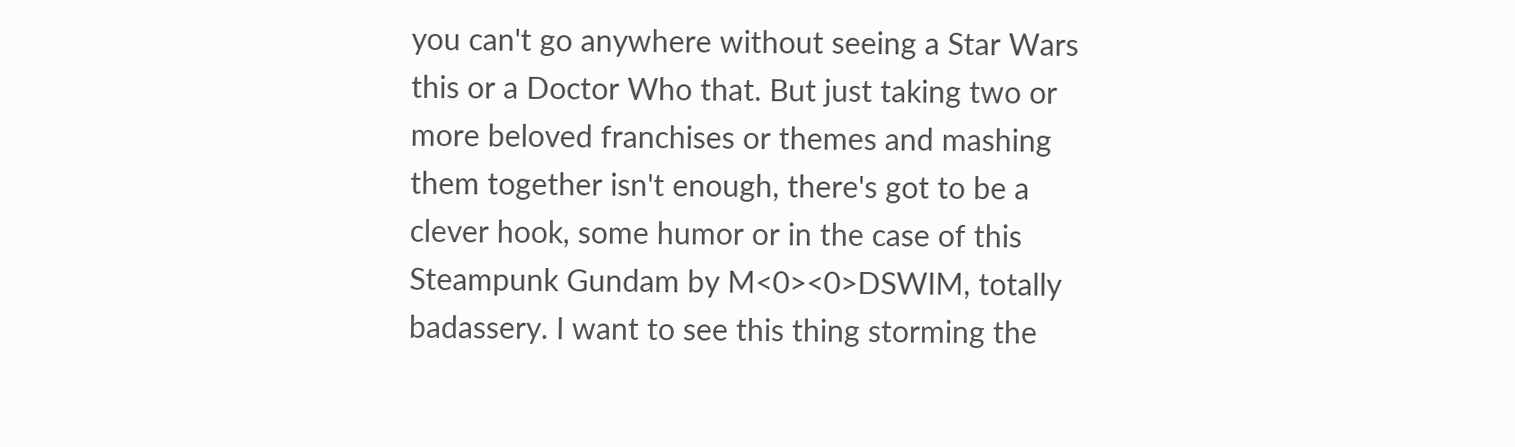you can't go anywhere without seeing a Star Wars this or a Doctor Who that. But just taking two or more beloved franchises or themes and mashing them together isn't enough, there's got to be a clever hook, some humor or in the case of this Steampunk Gundam by M<0><0>DSWIM, totally badassery. I want to see this thing storming the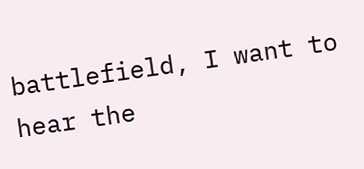battlefield, I want to hear the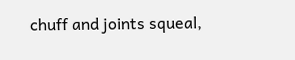chuff and joints squeal,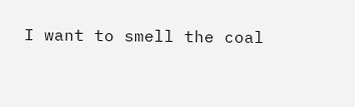I want to smell the coal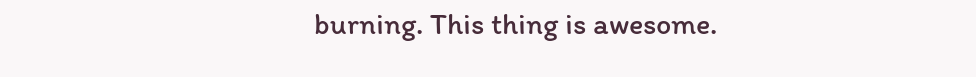burning. This thing is awesome.